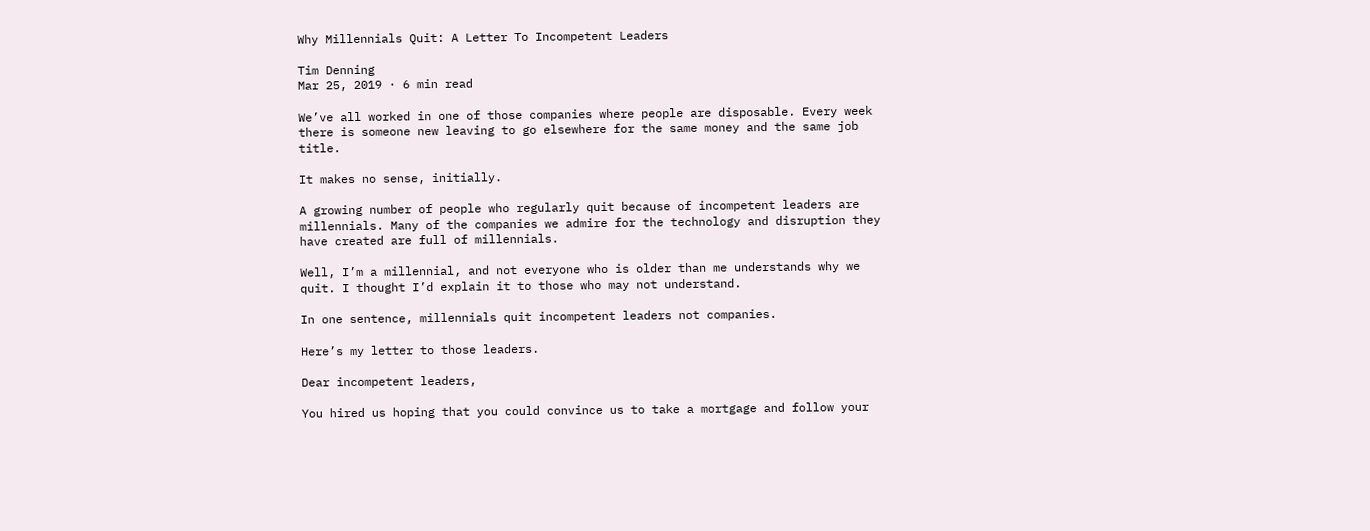Why Millennials Quit: A Letter To Incompetent Leaders

Tim Denning
Mar 25, 2019 · 6 min read

We’ve all worked in one of those companies where people are disposable. Every week there is someone new leaving to go elsewhere for the same money and the same job title.

It makes no sense, initially.

A growing number of people who regularly quit because of incompetent leaders are millennials. Many of the companies we admire for the technology and disruption they have created are full of millennials.

Well, I’m a millennial, and not everyone who is older than me understands why we quit. I thought I’d explain it to those who may not understand.

In one sentence, millennials quit incompetent leaders not companies.

Here’s my letter to those leaders.

Dear incompetent leaders,

You hired us hoping that you could convince us to take a mortgage and follow your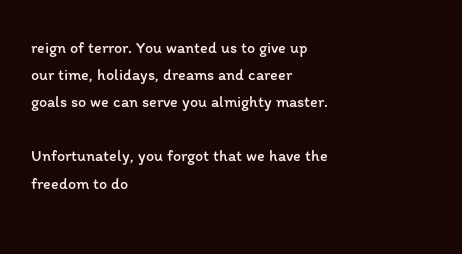reign of terror. You wanted us to give up our time, holidays, dreams and career goals so we can serve you almighty master.

Unfortunately, you forgot that we have the freedom to do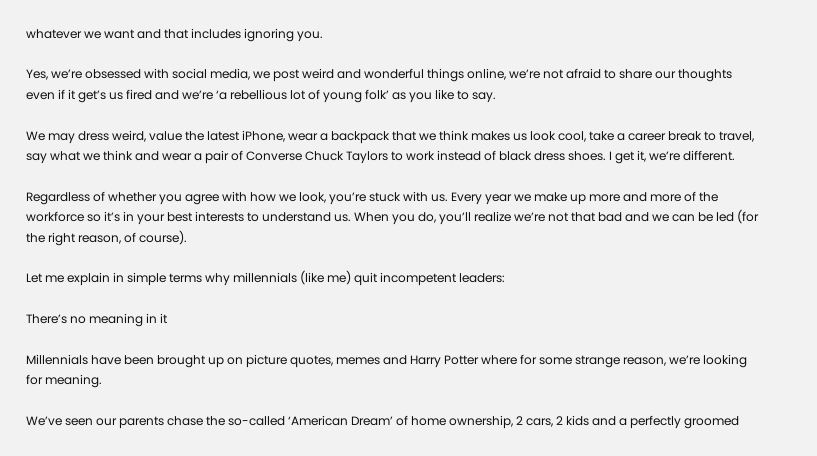whatever we want and that includes ignoring you.

Yes, we’re obsessed with social media, we post weird and wonderful things online, we’re not afraid to share our thoughts even if it get’s us fired and we’re ‘a rebellious lot of young folk’ as you like to say.

We may dress weird, value the latest iPhone, wear a backpack that we think makes us look cool, take a career break to travel, say what we think and wear a pair of Converse Chuck Taylors to work instead of black dress shoes. I get it, we’re different.

Regardless of whether you agree with how we look, you’re stuck with us. Every year we make up more and more of the workforce so it’s in your best interests to understand us. When you do, you’ll realize we’re not that bad and we can be led (for the right reason, of course).

Let me explain in simple terms why millennials (like me) quit incompetent leaders:

There’s no meaning in it

Millennials have been brought up on picture quotes, memes and Harry Potter where for some strange reason, we’re looking for meaning.

We’ve seen our parents chase the so-called ‘American Dream’ of home ownership, 2 cars, 2 kids and a perfectly groomed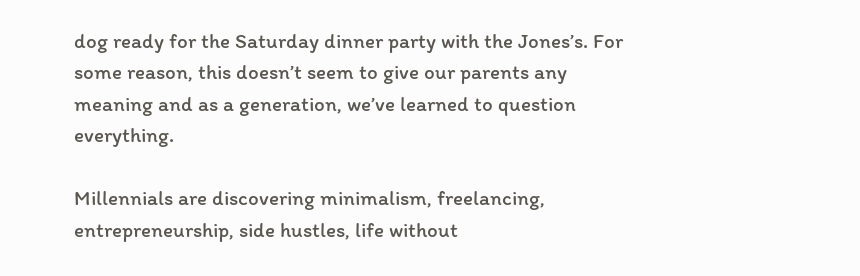dog ready for the Saturday dinner party with the Jones’s. For some reason, this doesn’t seem to give our parents any meaning and as a generation, we’ve learned to question everything.

Millennials are discovering minimalism, freelancing, entrepreneurship, side hustles, life without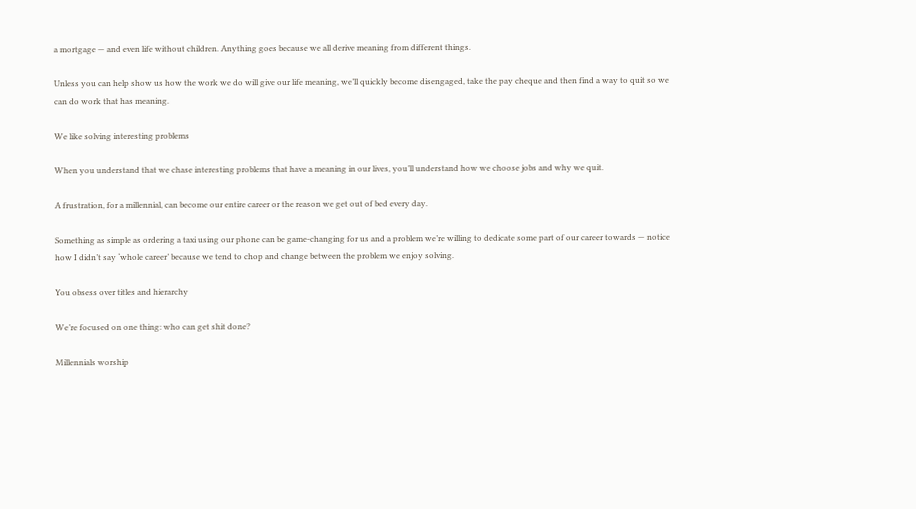a mortgage — and even life without children. Anything goes because we all derive meaning from different things.

Unless you can help show us how the work we do will give our life meaning, we’ll quickly become disengaged, take the pay cheque and then find a way to quit so we can do work that has meaning.

We like solving interesting problems

When you understand that we chase interesting problems that have a meaning in our lives, you’ll understand how we choose jobs and why we quit.

A frustration, for a millennial, can become our entire career or the reason we get out of bed every day.

Something as simple as ordering a taxi using our phone can be game-changing for us and a problem we’re willing to dedicate some part of our career towards — notice how I didn’t say ‘whole career’ because we tend to chop and change between the problem we enjoy solving.

You obsess over titles and hierarchy

We’re focused on one thing: who can get shit done?

Millennials worship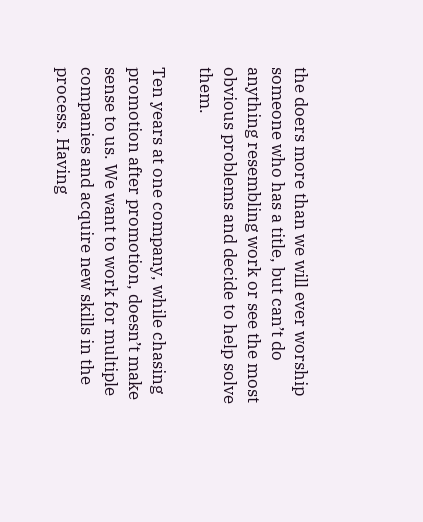the doers more than we will ever worship someone who has a title, but can’t do anything resembling work or see the most obvious problems and decide to help solve them.

Ten years at one company, while chasing promotion after promotion, doesn’t make sense to us. We want to work for multiple companies and acquire new skills in the process. Having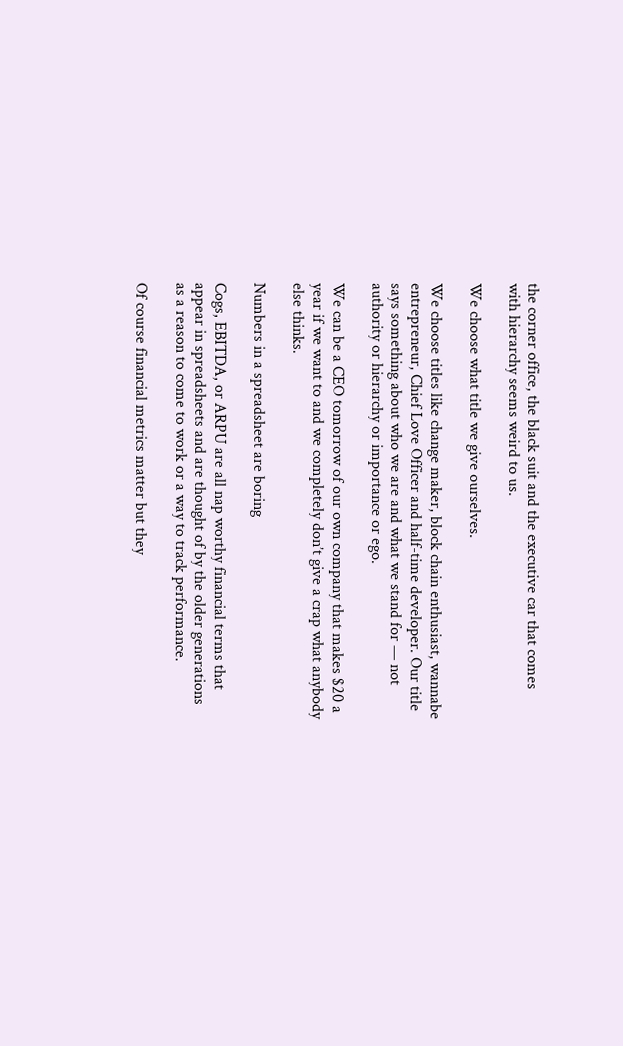the corner office, the black suit and the executive car that comes with hierarchy seems weird to us.

We choose what title we give ourselves.

We choose titles like change maker, block chain enthusiast, wannabe entrepreneur, Chief Love Officer and half-time developer. Our title says something about who we are and what we stand for — not authority or hierarchy or importance or ego.

We can be a CEO tomorrow of our own company that makes $20 a year if we want to and we completely don’t give a crap what anybody else thinks.

Numbers in a spreadsheet are boring

Cogs, EBITDA, or ARPU are all nap worthy financial terms that appear in spreadsheets and are thought of by the older generations as a reason to come to work or a way to track performance.

Of course financial metrics matter but they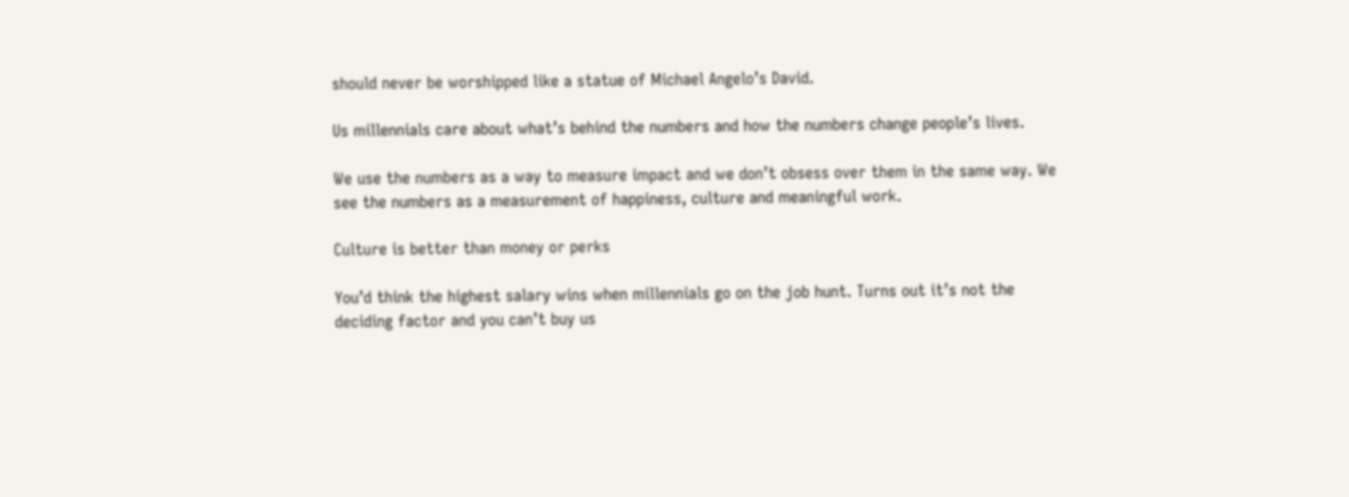should never be worshipped like a statue of Michael Angelo’s David.

Us millennials care about what’s behind the numbers and how the numbers change people’s lives.

We use the numbers as a way to measure impact and we don’t obsess over them in the same way. We see the numbers as a measurement of happiness, culture and meaningful work.

Culture is better than money or perks

You’d think the highest salary wins when millennials go on the job hunt. Turns out it’s not the deciding factor and you can’t buy us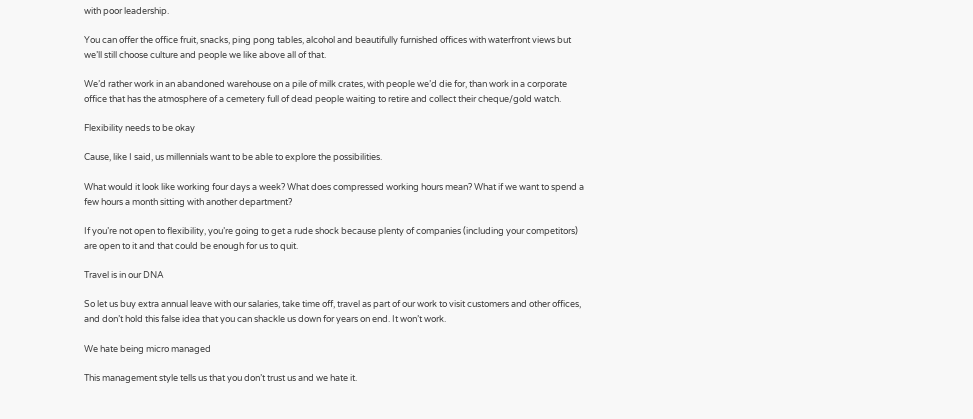with poor leadership.

You can offer the office fruit, snacks, ping pong tables, alcohol and beautifully furnished offices with waterfront views but we’ll still choose culture and people we like above all of that.

We’d rather work in an abandoned warehouse on a pile of milk crates, with people we’d die for, than work in a corporate office that has the atmosphere of a cemetery full of dead people waiting to retire and collect their cheque/gold watch.

Flexibility needs to be okay

Cause, like I said, us millennials want to be able to explore the possibilities.

What would it look like working four days a week? What does compressed working hours mean? What if we want to spend a few hours a month sitting with another department?

If you’re not open to flexibility, you’re going to get a rude shock because plenty of companies (including your competitors) are open to it and that could be enough for us to quit.

Travel is in our DNA

So let us buy extra annual leave with our salaries, take time off, travel as part of our work to visit customers and other offices, and don’t hold this false idea that you can shackle us down for years on end. It won’t work.

We hate being micro managed

This management style tells us that you don’t trust us and we hate it.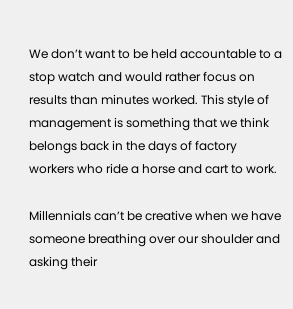We don’t want to be held accountable to a stop watch and would rather focus on results than minutes worked. This style of management is something that we think belongs back in the days of factory workers who ride a horse and cart to work.

Millennials can’t be creative when we have someone breathing over our shoulder and asking their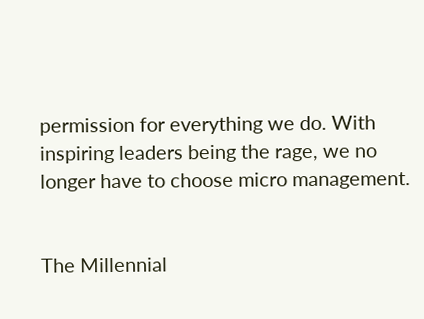permission for everything we do. With inspiring leaders being the rage, we no longer have to choose micro management.


The Millennial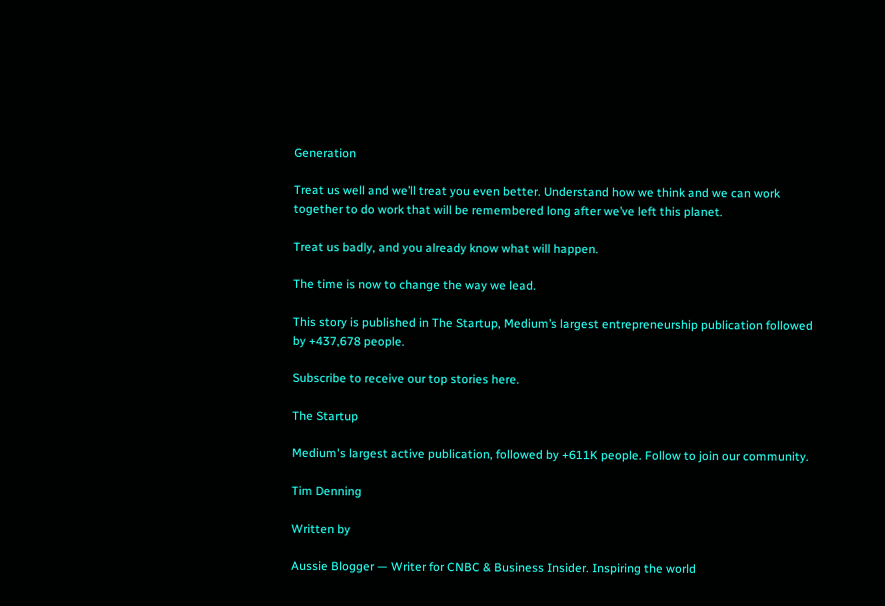Generation

Treat us well and we’ll treat you even better. Understand how we think and we can work together to do work that will be remembered long after we’ve left this planet.

Treat us badly, and you already know what will happen.

The time is now to change the way we lead.

This story is published in The Startup, Medium’s largest entrepreneurship publication followed by +437,678 people.

Subscribe to receive our top stories here.

The Startup

Medium's largest active publication, followed by +611K people. Follow to join our community.

Tim Denning

Written by

Aussie Blogger — Writer for CNBC & Business Insider. Inspiring the world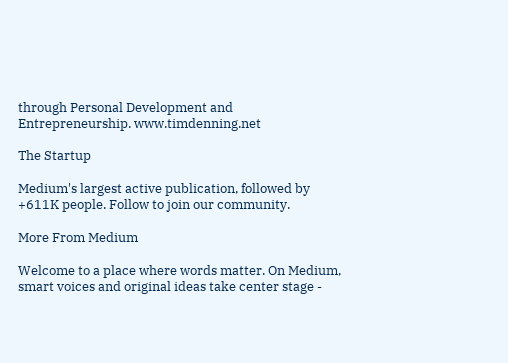through Personal Development and Entrepreneurship. www.timdenning.net

The Startup

Medium's largest active publication, followed by +611K people. Follow to join our community.

More From Medium

Welcome to a place where words matter. On Medium, smart voices and original ideas take center stage -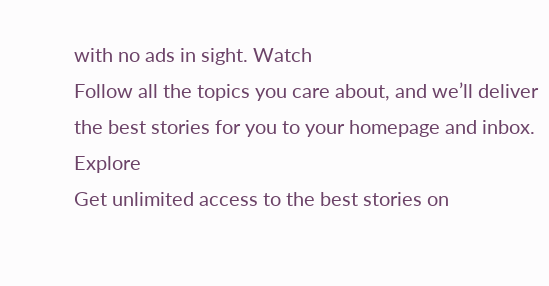with no ads in sight. Watch
Follow all the topics you care about, and we’ll deliver the best stories for you to your homepage and inbox. Explore
Get unlimited access to the best stories on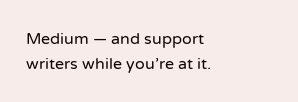Medium — and support writers while you’re at it.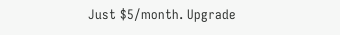Just $5/month. Upgrade